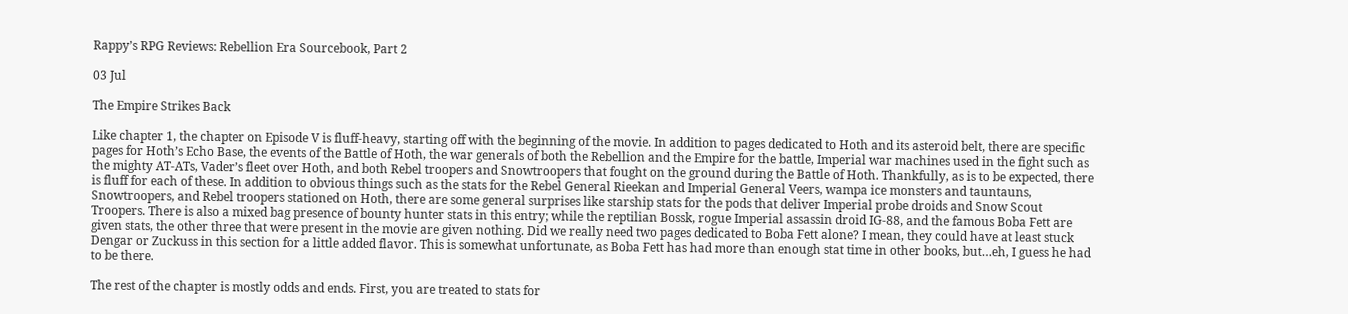Rappy’s RPG Reviews: Rebellion Era Sourcebook, Part 2

03 Jul

The Empire Strikes Back

Like chapter 1, the chapter on Episode V is fluff-heavy, starting off with the beginning of the movie. In addition to pages dedicated to Hoth and its asteroid belt, there are specific pages for Hoth’s Echo Base, the events of the Battle of Hoth, the war generals of both the Rebellion and the Empire for the battle, Imperial war machines used in the fight such as the mighty AT-ATs, Vader’s fleet over Hoth, and both Rebel troopers and Snowtroopers that fought on the ground during the Battle of Hoth. Thankfully, as is to be expected, there is fluff for each of these. In addition to obvious things such as the stats for the Rebel General Rieekan and Imperial General Veers, wampa ice monsters and tauntauns, Snowtroopers, and Rebel troopers stationed on Hoth, there are some general surprises like starship stats for the pods that deliver Imperial probe droids and Snow Scout Troopers. There is also a mixed bag presence of bounty hunter stats in this entry; while the reptilian Bossk, rogue Imperial assassin droid IG-88, and the famous Boba Fett are given stats, the other three that were present in the movie are given nothing. Did we really need two pages dedicated to Boba Fett alone? I mean, they could have at least stuck Dengar or Zuckuss in this section for a little added flavor. This is somewhat unfortunate, as Boba Fett has had more than enough stat time in other books, but…eh, I guess he had to be there.

The rest of the chapter is mostly odds and ends. First, you are treated to stats for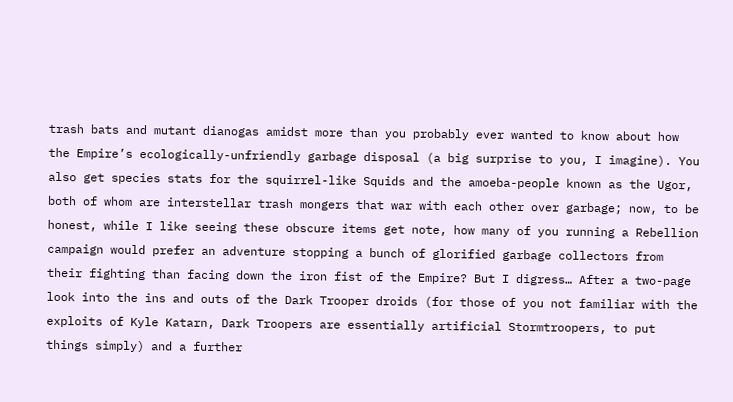trash bats and mutant dianogas amidst more than you probably ever wanted to know about how the Empire’s ecologically-unfriendly garbage disposal (a big surprise to you, I imagine). You also get species stats for the squirrel-like Squids and the amoeba-people known as the Ugor, both of whom are interstellar trash mongers that war with each other over garbage; now, to be honest, while I like seeing these obscure items get note, how many of you running a Rebellion campaign would prefer an adventure stopping a bunch of glorified garbage collectors from their fighting than facing down the iron fist of the Empire? But I digress… After a two-page look into the ins and outs of the Dark Trooper droids (for those of you not familiar with the exploits of Kyle Katarn, Dark Troopers are essentially artificial Stormtroopers, to put things simply) and a further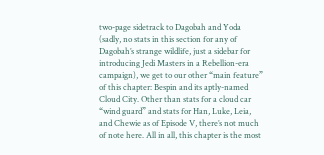two-page sidetrack to Dagobah and Yoda (sadly, no stats in this section for any of Dagobah’s strange wildlife, just a sidebar for introducing Jedi Masters in a Rebellion-era campaign), we get to our other “main feature” of this chapter: Bespin and its aptly-named Cloud City. Other than stats for a cloud car “wind guard” and stats for Han, Luke, Leia, and Chewie as of Episode V, there’s not much of note here. All in all, this chapter is the most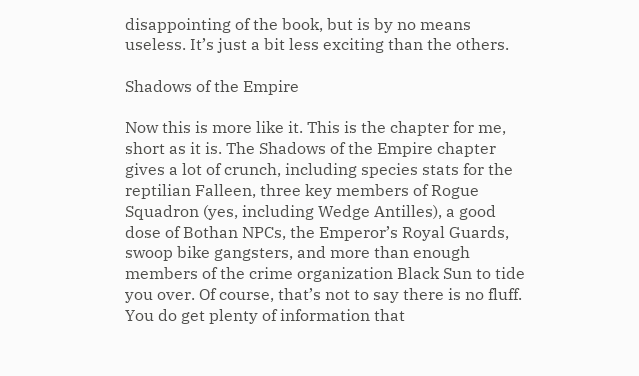disappointing of the book, but is by no means useless. It’s just a bit less exciting than the others.

Shadows of the Empire

Now this is more like it. This is the chapter for me, short as it is. The Shadows of the Empire chapter gives a lot of crunch, including species stats for the reptilian Falleen, three key members of Rogue Squadron (yes, including Wedge Antilles), a good dose of Bothan NPCs, the Emperor’s Royal Guards, swoop bike gangsters, and more than enough members of the crime organization Black Sun to tide you over. Of course, that’s not to say there is no fluff. You do get plenty of information that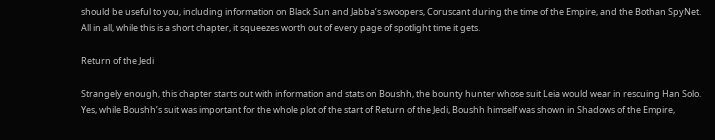should be useful to you, including information on Black Sun and Jabba’s swoopers, Coruscant during the time of the Empire, and the Bothan SpyNet. All in all, while this is a short chapter, it squeezes worth out of every page of spotlight time it gets.

Return of the Jedi

Strangely enough, this chapter starts out with information and stats on Boushh, the bounty hunter whose suit Leia would wear in rescuing Han Solo. Yes, while Boushh’s suit was important for the whole plot of the start of Return of the Jedi, Boushh himself was shown in Shadows of the Empire,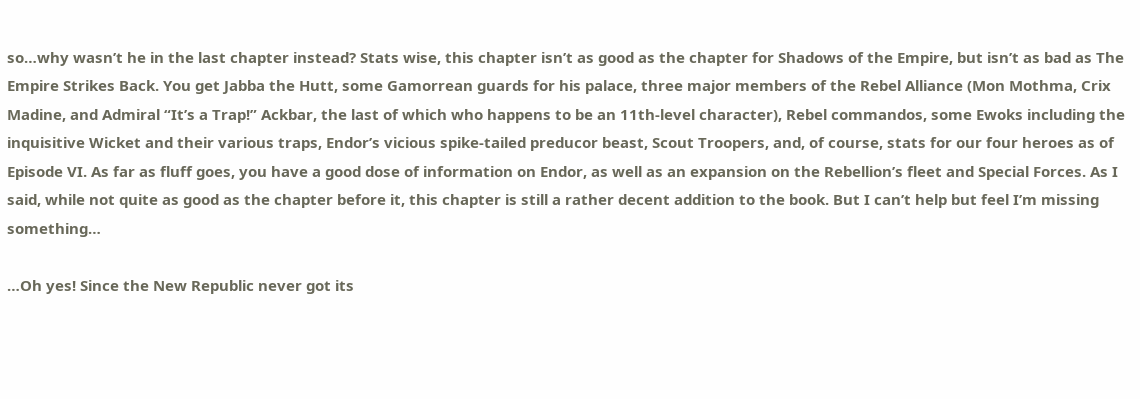so…why wasn’t he in the last chapter instead? Stats wise, this chapter isn’t as good as the chapter for Shadows of the Empire, but isn’t as bad as The Empire Strikes Back. You get Jabba the Hutt, some Gamorrean guards for his palace, three major members of the Rebel Alliance (Mon Mothma, Crix Madine, and Admiral “It’s a Trap!” Ackbar, the last of which who happens to be an 11th-level character), Rebel commandos, some Ewoks including the inquisitive Wicket and their various traps, Endor’s vicious spike-tailed preducor beast, Scout Troopers, and, of course, stats for our four heroes as of Episode VI. As far as fluff goes, you have a good dose of information on Endor, as well as an expansion on the Rebellion’s fleet and Special Forces. As I said, while not quite as good as the chapter before it, this chapter is still a rather decent addition to the book. But I can’t help but feel I’m missing something…

…Oh yes! Since the New Republic never got its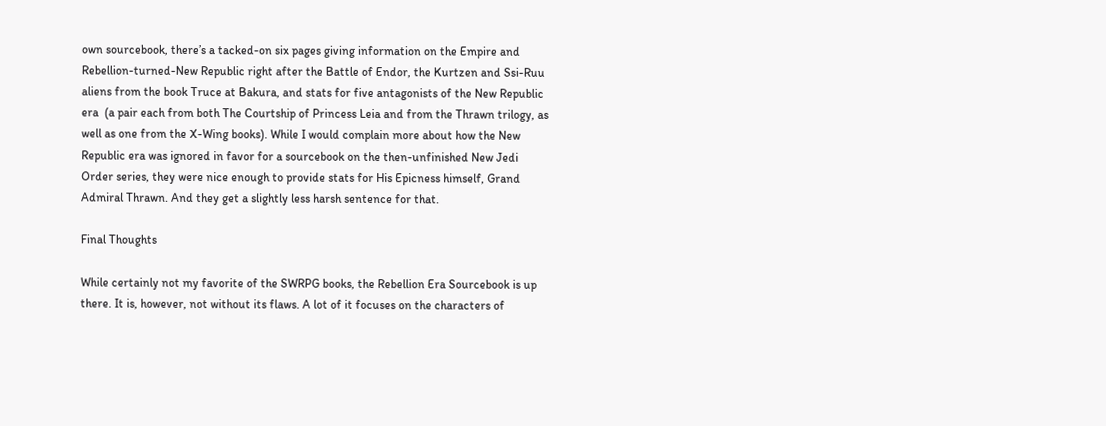own sourcebook, there’s a tacked-on six pages giving information on the Empire and Rebellion-turned-New Republic right after the Battle of Endor, the Kurtzen and Ssi-Ruu aliens from the book Truce at Bakura, and stats for five antagonists of the New Republic era  (a pair each from both The Courtship of Princess Leia and from the Thrawn trilogy, as well as one from the X-Wing books). While I would complain more about how the New Republic era was ignored in favor for a sourcebook on the then-unfinished New Jedi Order series, they were nice enough to provide stats for His Epicness himself, Grand Admiral Thrawn. And they get a slightly less harsh sentence for that.

Final Thoughts

While certainly not my favorite of the SWRPG books, the Rebellion Era Sourcebook is up there. It is, however, not without its flaws. A lot of it focuses on the characters of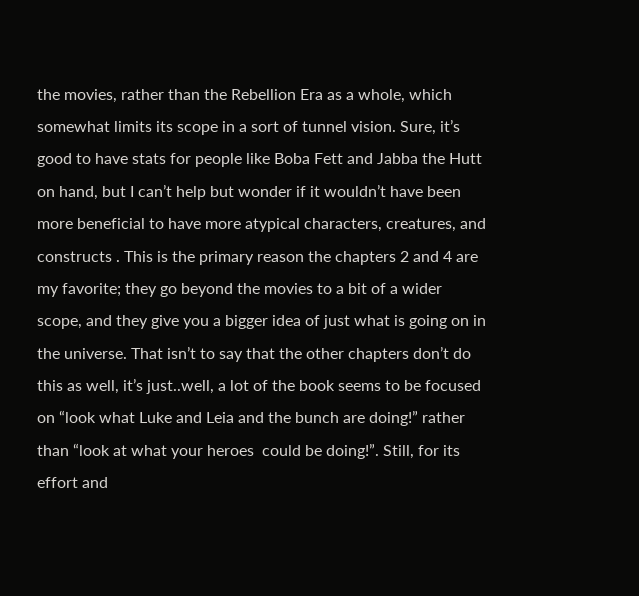the movies, rather than the Rebellion Era as a whole, which somewhat limits its scope in a sort of tunnel vision. Sure, it’s good to have stats for people like Boba Fett and Jabba the Hutt on hand, but I can’t help but wonder if it wouldn’t have been more beneficial to have more atypical characters, creatures, and constructs . This is the primary reason the chapters 2 and 4 are my favorite; they go beyond the movies to a bit of a wider scope, and they give you a bigger idea of just what is going on in the universe. That isn’t to say that the other chapters don’t do this as well, it’s just..well, a lot of the book seems to be focused on “look what Luke and Leia and the bunch are doing!” rather than “look at what your heroes  could be doing!”. Still, for its effort and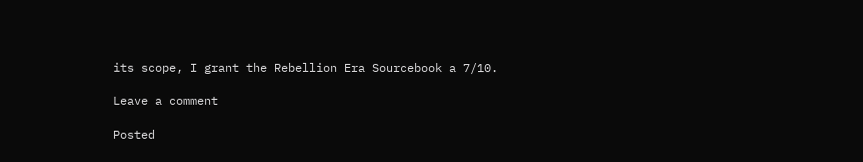its scope, I grant the Rebellion Era Sourcebook a 7/10.

Leave a comment

Posted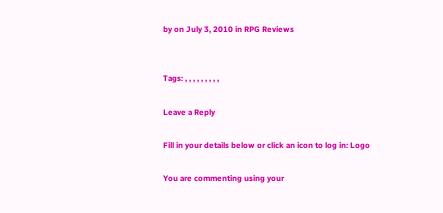by on July 3, 2010 in RPG Reviews


Tags: , , , , , , , , ,

Leave a Reply

Fill in your details below or click an icon to log in: Logo

You are commenting using your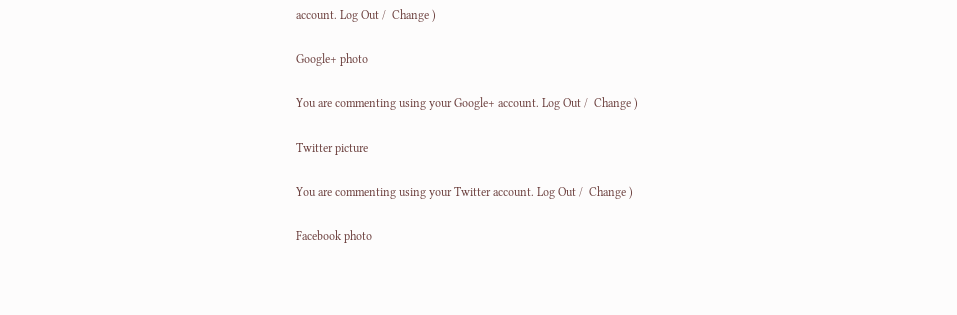account. Log Out /  Change )

Google+ photo

You are commenting using your Google+ account. Log Out /  Change )

Twitter picture

You are commenting using your Twitter account. Log Out /  Change )

Facebook photo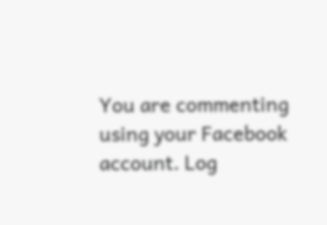You are commenting using your Facebook account. Log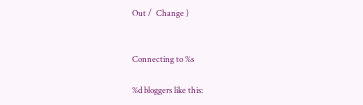Out /  Change )


Connecting to %s

%d bloggers like this: